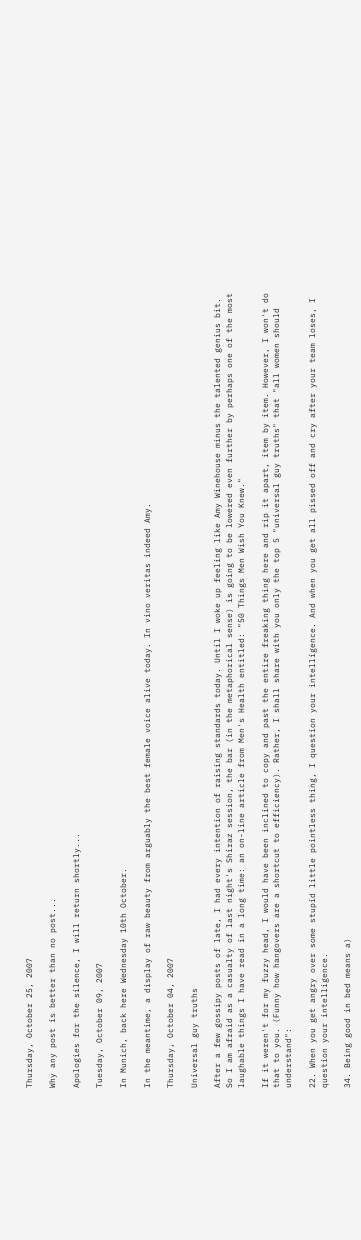Thursday, October 25, 2007

Why any post is better than no post...

Apologies for the silence, I will return shortly...

Tuesday, October 09, 2007

In Munich, back here Wednesday 10th October.

In the meantime, a display of raw beauty from arguably the best female voice alive today. In vino veritas indeed Amy.

Thursday, October 04, 2007

Universal guy truths

After a few gossipy posts of late, I had every intention of raising standards today. Until I woke up feeling like Amy Winehouse minus the talented genius bit. So I am afraid as a casualty of last night's Shiraz session, the bar (in the metaphorical sense) is going to be lowered even further by perhaps one of the most laughable things I have read in a long time: an on-line article from Men's Health entitled: "50 Things Men Wish You Knew."

If it weren't for my fuzzy head, I would have been inclined to copy and past the entire freaking thing here and rip it apart, item by item. However, I won't do that to you. (Funny how hangovers are a shortcut to efficiency). Rather, I shall share with you only the top 5 "universal guy truths" that "all women should understand":

22. When you get angry over some stupid little pointless thing, I question your intelligence. And when you get all pissed off and cry after your team loses, I question your intelligence.

34. Being good in bed means a)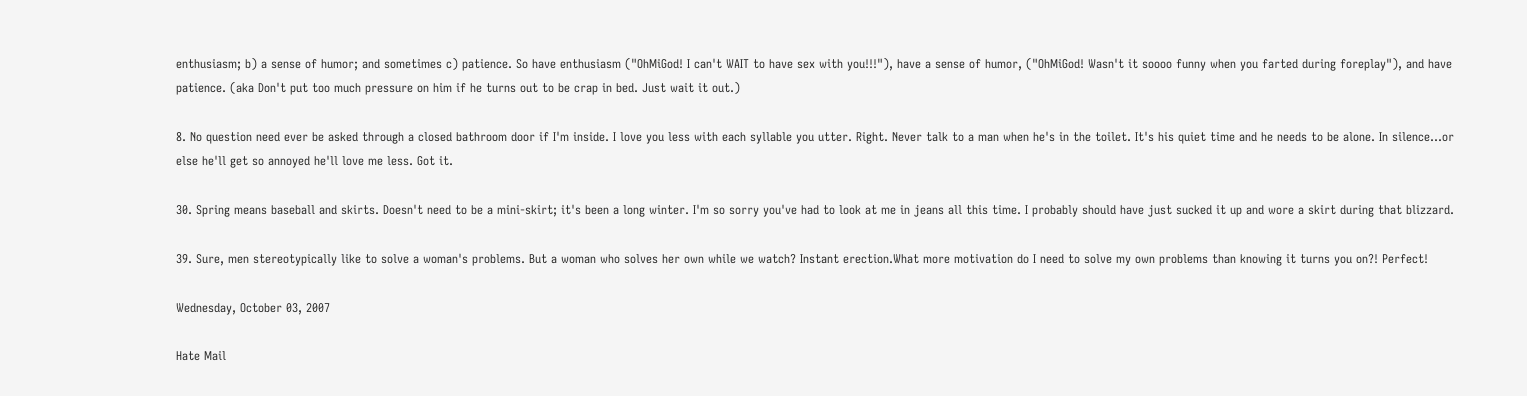enthusiasm; b) a sense of humor; and sometimes c) patience. So have enthusiasm ("OhMiGod! I can't WAIT to have sex with you!!!"), have a sense of humor, ("OhMiGod! Wasn't it soooo funny when you farted during foreplay"), and have patience. (aka Don't put too much pressure on him if he turns out to be crap in bed. Just wait it out.)

8. No question need ever be asked through a closed bathroom door if I'm inside. I love you less with each syllable you utter. Right. Never talk to a man when he's in the toilet. It's his quiet time and he needs to be alone. In silence...or else he'll get so annoyed he'll love me less. Got it.

30. Spring means baseball and skirts. Doesn't need to be a mini-skirt; it's been a long winter. I'm so sorry you've had to look at me in jeans all this time. I probably should have just sucked it up and wore a skirt during that blizzard.

39. Sure, men stereotypically like to solve a woman's problems. But a woman who solves her own while we watch? Instant erection.What more motivation do I need to solve my own problems than knowing it turns you on?! Perfect!

Wednesday, October 03, 2007

Hate Mail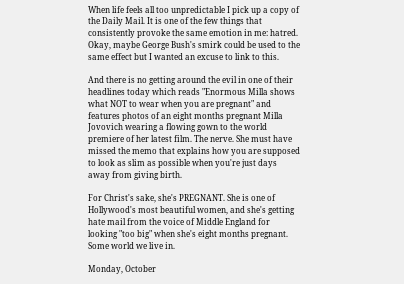When life feels all too unpredictable I pick up a copy of the Daily Mail. It is one of the few things that consistently provoke the same emotion in me: hatred. Okay, maybe George Bush's smirk could be used to the same effect but I wanted an excuse to link to this.

And there is no getting around the evil in one of their headlines today which reads "Enormous Milla shows what NOT to wear when you are pregnant" and features photos of an eight months pregnant Milla Jovovich wearing a flowing gown to the world premiere of her latest film. The nerve. She must have missed the memo that explains how you are supposed to look as slim as possible when you're just days away from giving birth.

For Christ's sake, she's PREGNANT. She is one of Hollywood's most beautiful women, and she's getting hate mail from the voice of Middle England for looking "too big" when she's eight months pregnant. Some world we live in.

Monday, October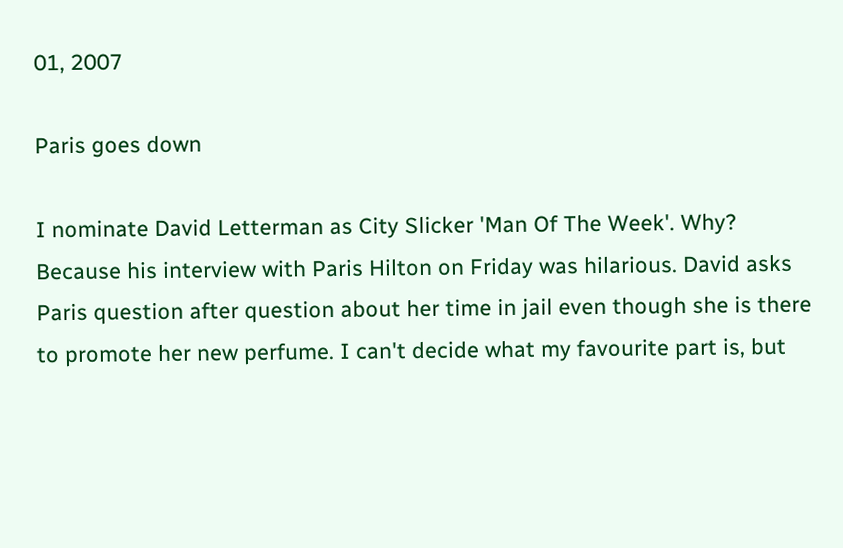01, 2007

Paris goes down

I nominate David Letterman as City Slicker 'Man Of The Week'. Why? Because his interview with Paris Hilton on Friday was hilarious. David asks Paris question after question about her time in jail even though she is there to promote her new perfume. I can't decide what my favourite part is, but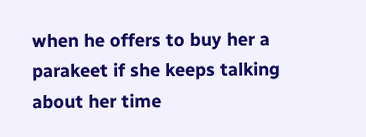when he offers to buy her a parakeet if she keeps talking about her time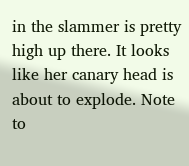in the slammer is pretty high up there. It looks like her canary head is about to explode. Note to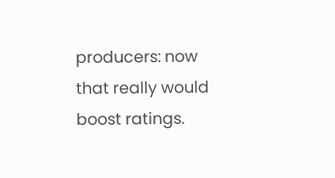producers: now that really would boost ratings.